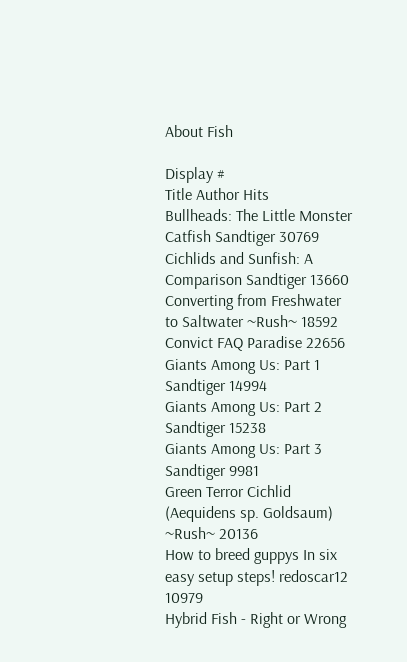About Fish

Display #
Title Author Hits
Bullheads: The Little Monster Catfish Sandtiger 30769
Cichlids and Sunfish: A Comparison Sandtiger 13660
Converting from Freshwater to Saltwater ~Rush~ 18592
Convict FAQ Paradise 22656
Giants Among Us: Part 1 Sandtiger 14994
Giants Among Us: Part 2 Sandtiger 15238
Giants Among Us: Part 3 Sandtiger 9981
Green Terror Cichlid (Aequidens sp. Goldsaum) ~Rush~ 20136
How to breed guppys In six easy setup steps! redoscar12 10979
Hybrid Fish - Right or Wrong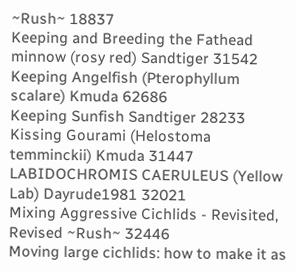~Rush~ 18837
Keeping and Breeding the Fathead minnow (rosy red) Sandtiger 31542
Keeping Angelfish (Pterophyllum scalare) Kmuda 62686
Keeping Sunfish Sandtiger 28233
Kissing Gourami (Helostoma temminckii) Kmuda 31447
LABIDOCHROMIS CAERULEUS (Yellow Lab) Dayrude1981 32021
Mixing Aggressive Cichlids - Revisited, Revised ~Rush~ 32446
Moving large cichlids: how to make it as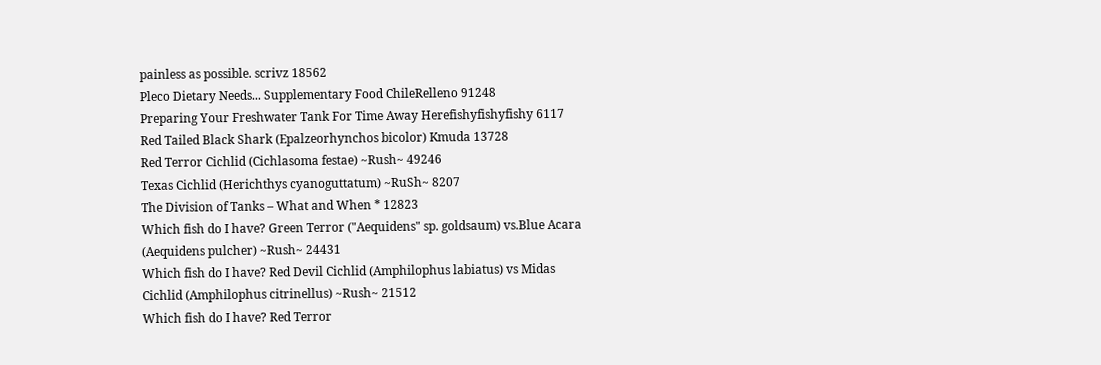painless as possible. scrivz 18562
Pleco Dietary Needs... Supplementary Food ChileRelleno 91248
Preparing Your Freshwater Tank For Time Away Herefishyfishyfishy 6117
Red Tailed Black Shark (Epalzeorhynchos bicolor) Kmuda 13728
Red Terror Cichlid (Cichlasoma festae) ~Rush~ 49246
Texas Cichlid (Herichthys cyanoguttatum) ~RuSh~ 8207
The Division of Tanks – What and When * 12823
Which fish do I have? Green Terror ("Aequidens" sp. goldsaum) vs.Blue Acara (Aequidens pulcher) ~Rush~ 24431
Which fish do I have? Red Devil Cichlid (Amphilophus labiatus) vs Midas Cichlid (Amphilophus citrinellus) ~Rush~ 21512
Which fish do I have? Red Terror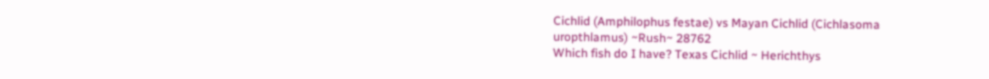Cichlid (Amphilophus festae) vs Mayan Cichlid (Cichlasoma uropthlamus) ~Rush~ 28762
Which fish do I have? Texas Cichlid ~ Herichthys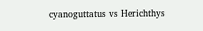cyanoguttatus vs Herichthys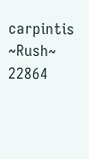carpintis ~Rush~ 22864